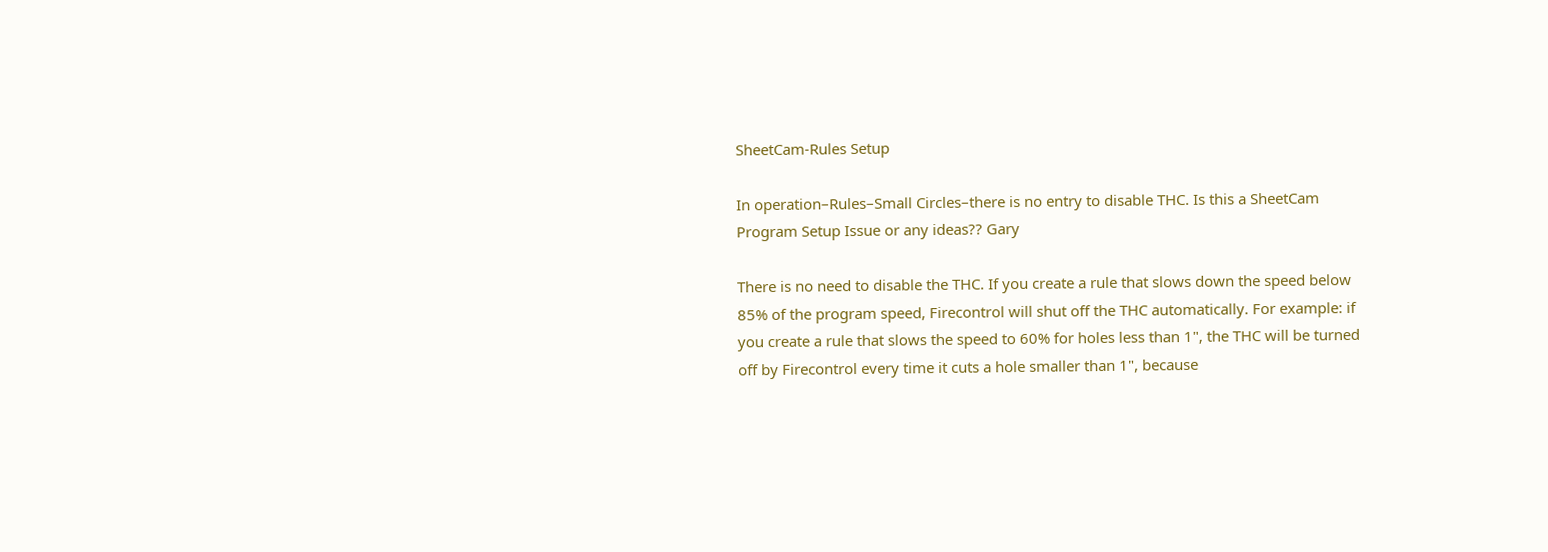SheetCam-Rules Setup

In operation–Rules–Small Circles–there is no entry to disable THC. Is this a SheetCam Program Setup Issue or any ideas?? Gary

There is no need to disable the THC. If you create a rule that slows down the speed below 85% of the program speed, Firecontrol will shut off the THC automatically. For example: if you create a rule that slows the speed to 60% for holes less than 1", the THC will be turned off by Firecontrol every time it cuts a hole smaller than 1", because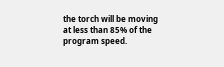the torch will be moving at less than 85% of the program speed.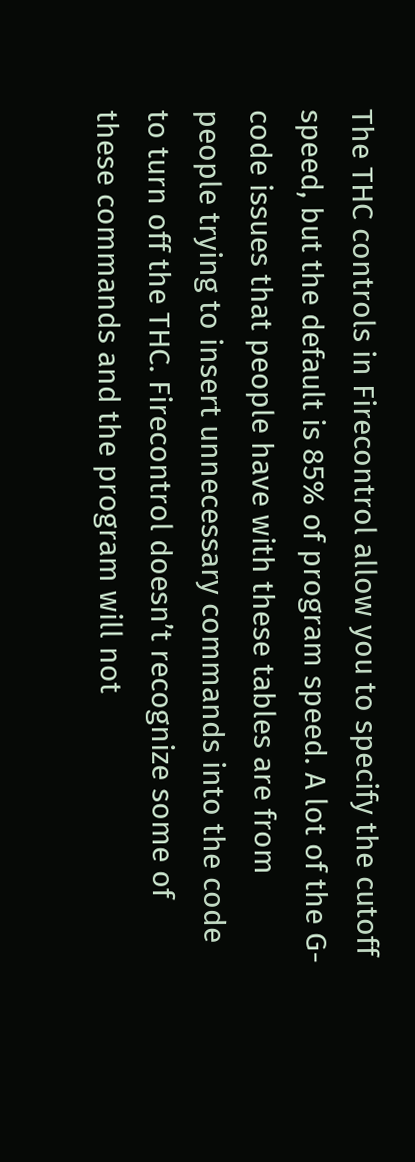The THC controls in Firecontrol allow you to specify the cutoff speed, but the default is 85% of program speed. A lot of the G-code issues that people have with these tables are from people trying to insert unnecessary commands into the code to turn off the THC. Firecontrol doesn’t recognize some of these commands and the program will not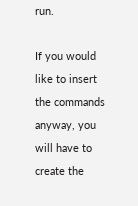run.

If you would like to insert the commands anyway, you will have to create the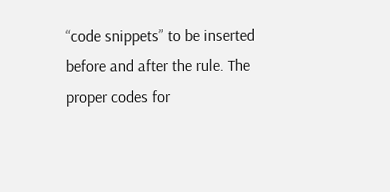“code snippets” to be inserted before and after the rule. The proper codes for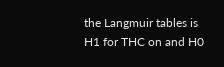the Langmuir tables is H1 for THC on and H0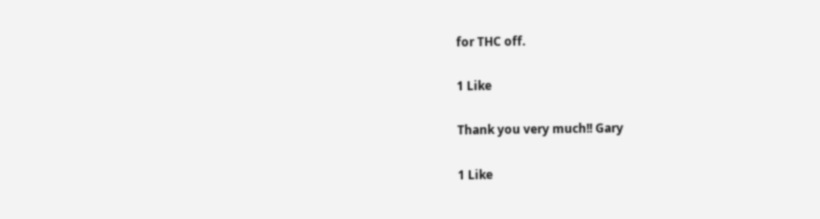for THC off.

1 Like

Thank you very much!! Gary

1 Like